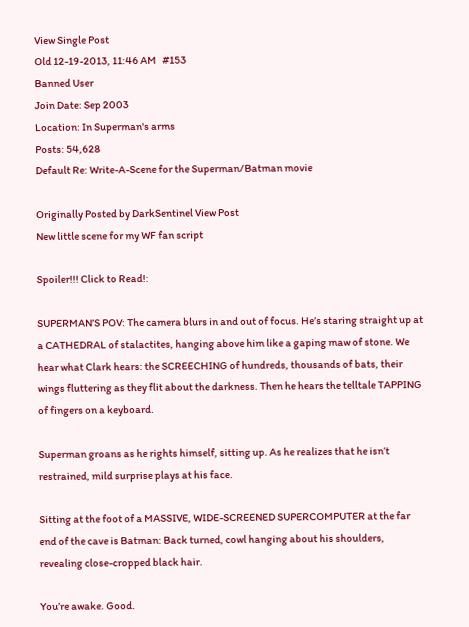View Single Post
Old 12-19-2013, 11:46 AM   #153
Banned User
Join Date: Sep 2003
Location: In Superman's arms
Posts: 54,628
Default Re: Write-A-Scene for the Superman/Batman movie

Originally Posted by DarkSentinel View Post
New little scene for my WF fan script

Spoiler!!! Click to Read!:

SUPERMAN’S POV: The camera blurs in and out of focus. He’s staring straight up at a CATHEDRAL of stalactites, hanging above him like a gaping maw of stone. We hear what Clark hears: the SCREECHING of hundreds, thousands of bats, their wings fluttering as they flit about the darkness. Then he hears the telltale TAPPING of fingers on a keyboard.

Superman groans as he rights himself, sitting up. As he realizes that he isn’t restrained, mild surprise plays at his face.

Sitting at the foot of a MASSIVE, WIDE-SCREENED SUPERCOMPUTER at the far end of the cave is Batman: Back turned, cowl hanging about his shoulders, revealing close-cropped black hair.

You’re awake. Good.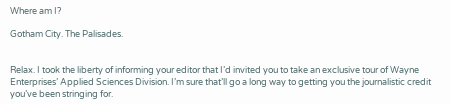Where am I?

Gotham City. The Palisades.


Relax. I took the liberty of informing your editor that I’d invited you to take an exclusive tour of Wayne Enterprises’ Applied Sciences Division. I’m sure that’ll go a long way to getting you the journalistic credit you’ve been stringing for.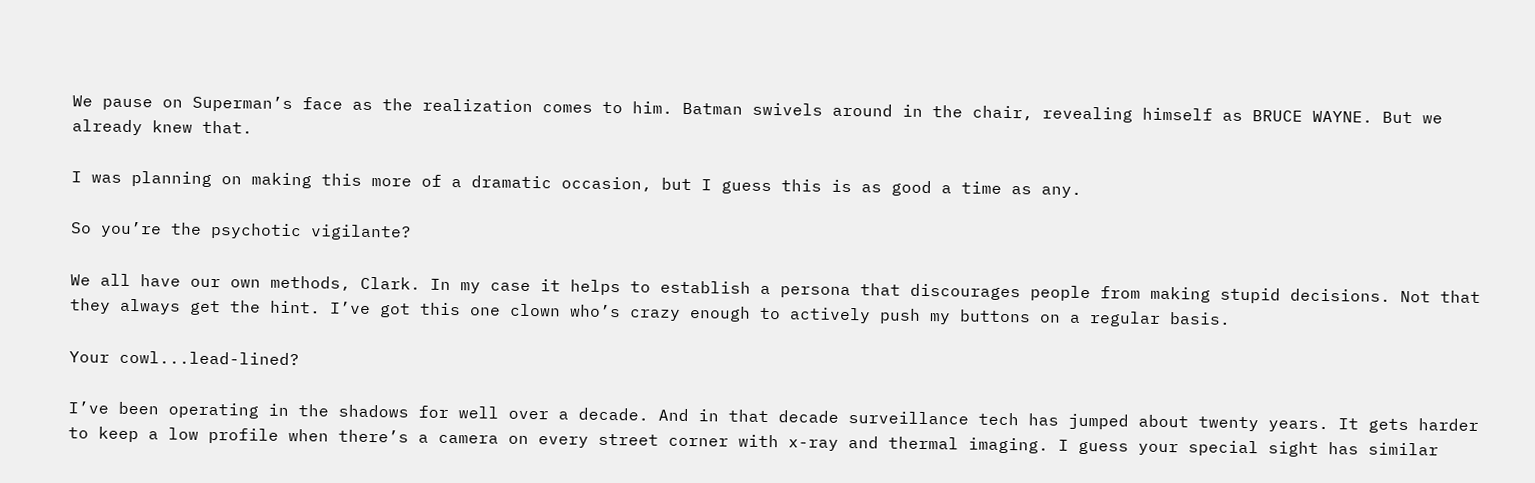We pause on Superman’s face as the realization comes to him. Batman swivels around in the chair, revealing himself as BRUCE WAYNE. But we already knew that.

I was planning on making this more of a dramatic occasion, but I guess this is as good a time as any.

So you’re the psychotic vigilante?

We all have our own methods, Clark. In my case it helps to establish a persona that discourages people from making stupid decisions. Not that they always get the hint. I’ve got this one clown who’s crazy enough to actively push my buttons on a regular basis.

Your cowl...lead-lined?

I’ve been operating in the shadows for well over a decade. And in that decade surveillance tech has jumped about twenty years. It gets harder to keep a low profile when there’s a camera on every street corner with x-ray and thermal imaging. I guess your special sight has similar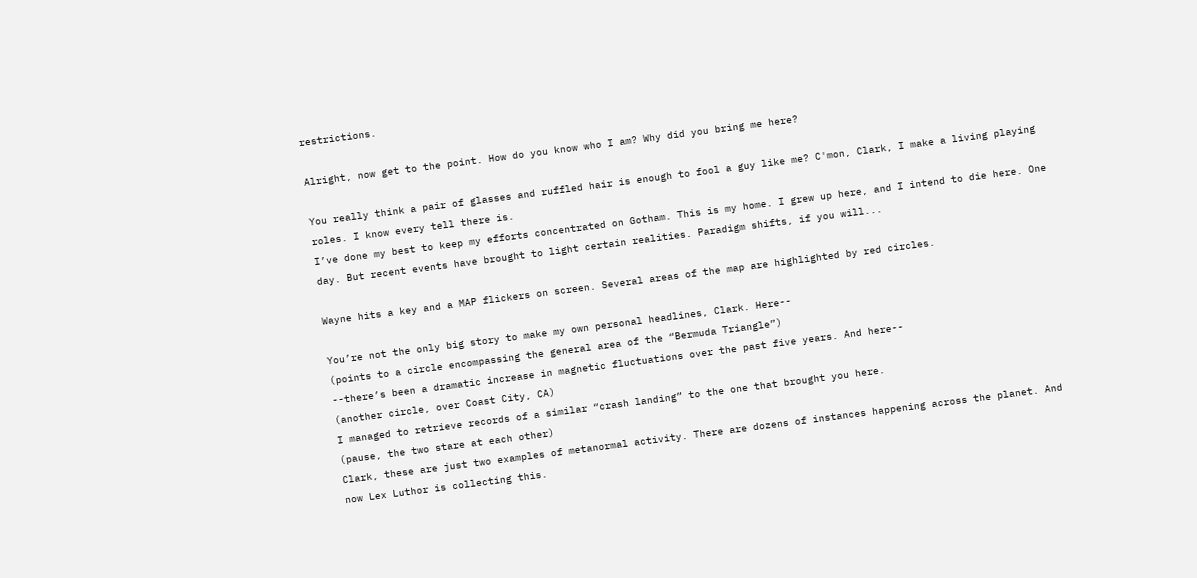restrictions.

Alright, now get to the point. How do you know who I am? Why did you bring me here?

You really think a pair of glasses and ruffled hair is enough to fool a guy like me? C'mon, Clark, I make a living playing roles. I know every tell there is.
I’ve done my best to keep my efforts concentrated on Gotham. This is my home. I grew up here, and I intend to die here. One day. But recent events have brought to light certain realities. Paradigm shifts, if you will...

Wayne hits a key and a MAP flickers on screen. Several areas of the map are highlighted by red circles.

You’re not the only big story to make my own personal headlines, Clark. Here--
(points to a circle encompassing the general area of the “Bermuda Triangle”)
--there’s been a dramatic increase in magnetic fluctuations over the past five years. And here--
(another circle, over Coast City, CA)
I managed to retrieve records of a similar “crash landing” to the one that brought you here.
(pause, the two stare at each other)
Clark, these are just two examples of metanormal activity. There are dozens of instances happening across the planet. And now Lex Luthor is collecting this.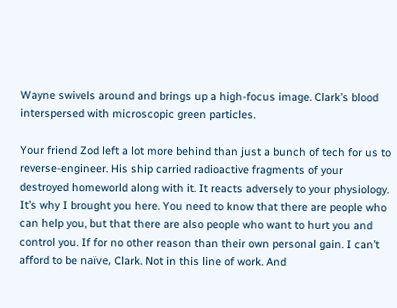Wayne swivels around and brings up a high-focus image. Clark’s blood interspersed with microscopic green particles.

Your friend Zod left a lot more behind than just a bunch of tech for us to reverse-engineer. His ship carried radioactive fragments of your destroyed homeworld along with it. It reacts adversely to your physiology. It’s why I brought you here. You need to know that there are people who can help you, but that there are also people who want to hurt you and control you. If for no other reason than their own personal gain. I can’t afford to be naïve, Clark. Not in this line of work. And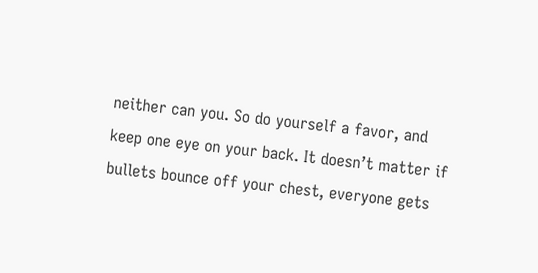neither can you. So do yourself a favor, and keep one eye on your back. It doesn’t matter if bullets bounce off your chest, everyone gets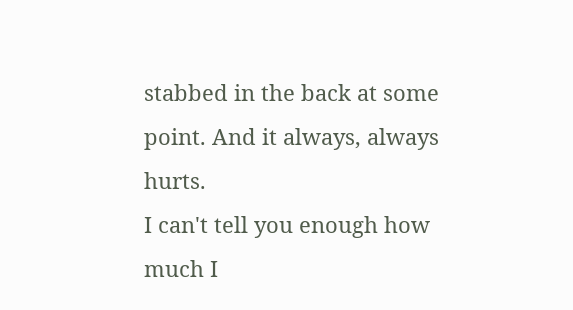stabbed in the back at some point. And it always, always hurts.
I can't tell you enough how much I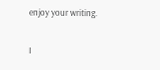enjoy your writing.

I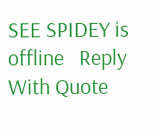SEE SPIDEY is offline   Reply With Quote